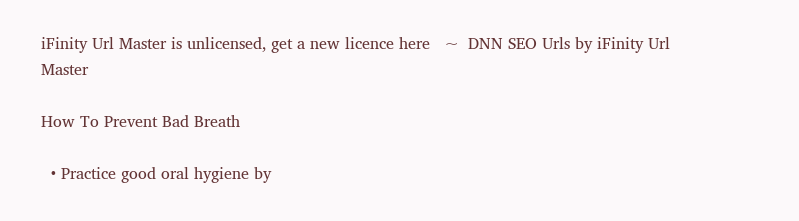iFinity Url Master is unlicensed, get a new licence here   ~  DNN SEO Urls by iFinity Url Master

How To Prevent Bad Breath

  • Practice good oral hygiene by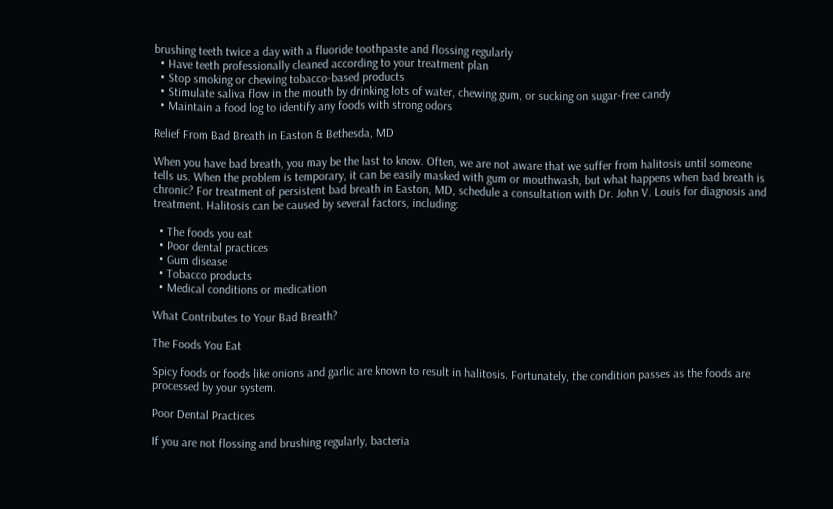brushing teeth twice a day with a fluoride toothpaste and flossing regularly
  • Have teeth professionally cleaned according to your treatment plan
  • Stop smoking or chewing tobacco-based products
  • Stimulate saliva flow in the mouth by drinking lots of water, chewing gum, or sucking on sugar-free candy
  • Maintain a food log to identify any foods with strong odors

Relief From Bad Breath in Easton & Bethesda, MD

When you have bad breath, you may be the last to know. Often, we are not aware that we suffer from halitosis until someone tells us. When the problem is temporary, it can be easily masked with gum or mouthwash, but what happens when bad breath is chronic? For treatment of persistent bad breath in Easton, MD, schedule a consultation with Dr. John V. Louis for diagnosis and treatment. Halitosis can be caused by several factors, including:

  • The foods you eat
  • Poor dental practices
  • Gum disease
  • Tobacco products
  • Medical conditions or medication

What Contributes to Your Bad Breath?

The Foods You Eat

Spicy foods or foods like onions and garlic are known to result in halitosis. Fortunately, the condition passes as the foods are processed by your system.

Poor Dental Practices

If you are not flossing and brushing regularly, bacteria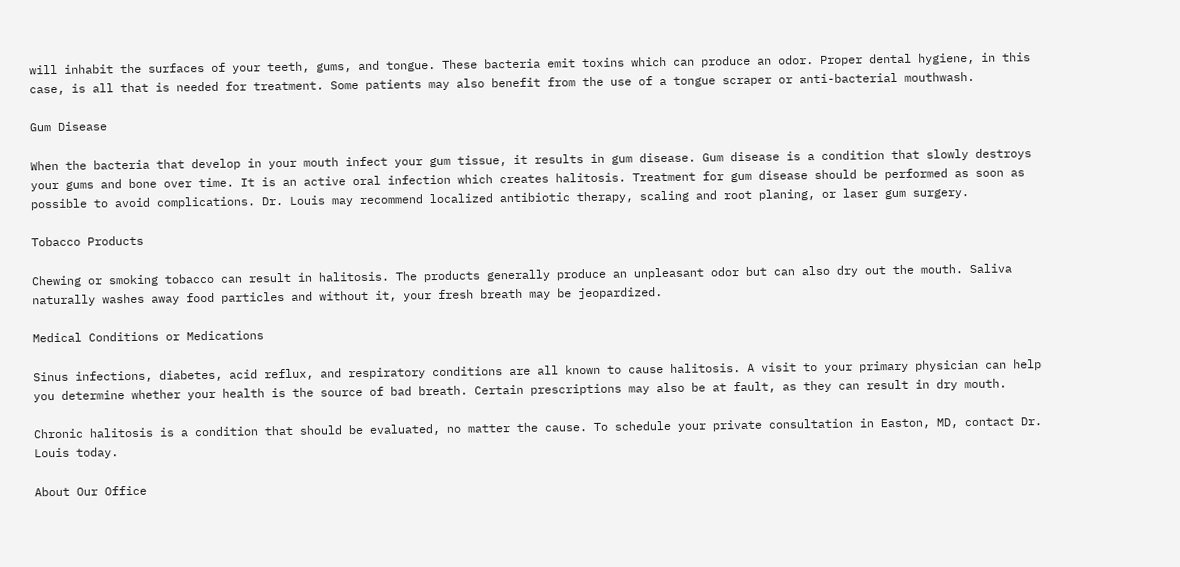will inhabit the surfaces of your teeth, gums, and tongue. These bacteria emit toxins which can produce an odor. Proper dental hygiene, in this case, is all that is needed for treatment. Some patients may also benefit from the use of a tongue scraper or anti-bacterial mouthwash.

Gum Disease

When the bacteria that develop in your mouth infect your gum tissue, it results in gum disease. Gum disease is a condition that slowly destroys your gums and bone over time. It is an active oral infection which creates halitosis. Treatment for gum disease should be performed as soon as possible to avoid complications. Dr. Louis may recommend localized antibiotic therapy, scaling and root planing, or laser gum surgery.

Tobacco Products

Chewing or smoking tobacco can result in halitosis. The products generally produce an unpleasant odor but can also dry out the mouth. Saliva naturally washes away food particles and without it, your fresh breath may be jeopardized.

Medical Conditions or Medications

Sinus infections, diabetes, acid reflux, and respiratory conditions are all known to cause halitosis. A visit to your primary physician can help you determine whether your health is the source of bad breath. Certain prescriptions may also be at fault, as they can result in dry mouth.

Chronic halitosis is a condition that should be evaluated, no matter the cause. To schedule your private consultation in Easton, MD, contact Dr. Louis today.

About Our Office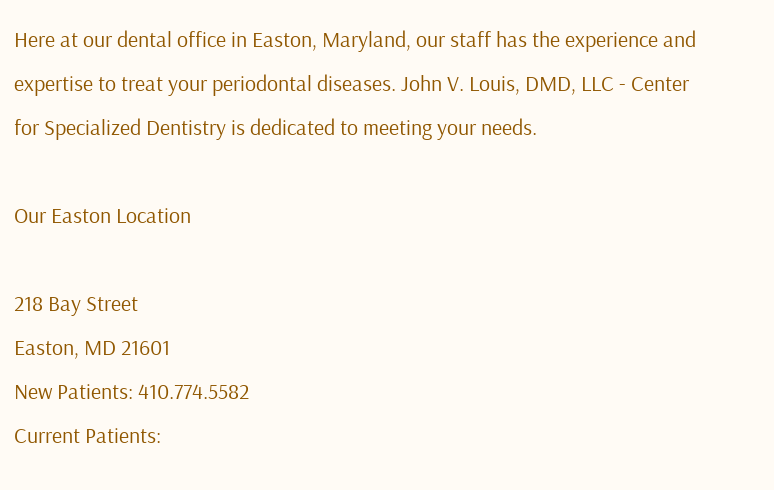Here at our dental office in Easton, Maryland, our staff has the experience and expertise to treat your periodontal diseases. John V. Louis, DMD, LLC - Center for Specialized Dentistry is dedicated to meeting your needs.

Our Easton Location

218 Bay Street
Easton, MD 21601
New Patients: 410.774.5582
Current Patients: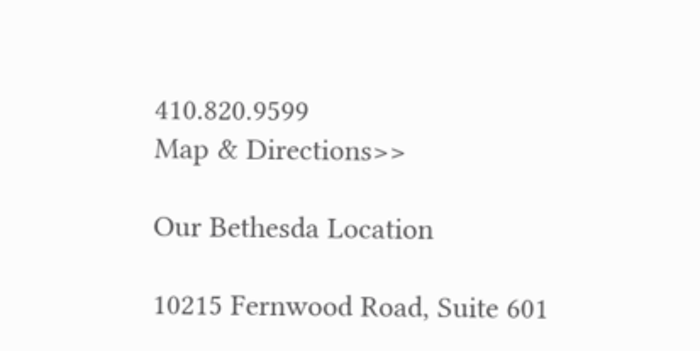410.820.9599
Map & Directions>>

Our Bethesda Location

10215 Fernwood Road, Suite 601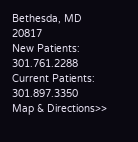Bethesda, MD 20817
New Patients: 301.761.2288
Current Patients: 301.897.3350
Map & Directions>>